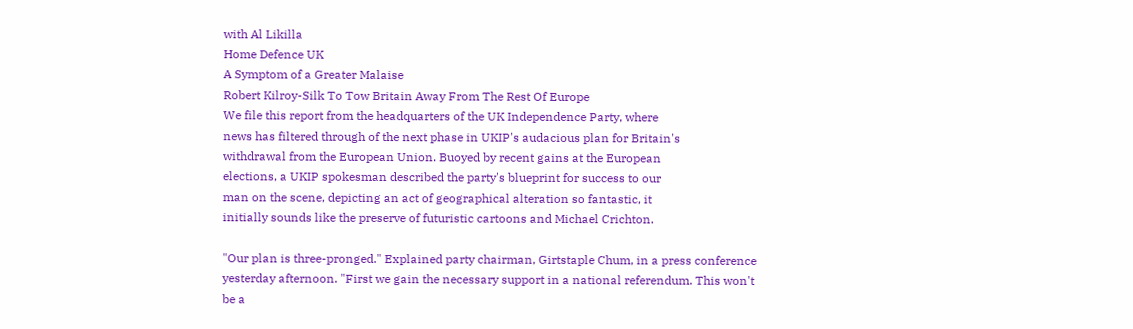with Al Likilla
Home Defence UK
A Symptom of a Greater Malaise
Robert Kilroy-Silk To Tow Britain Away From The Rest Of Europe
We file this report from the headquarters of the UK Independence Party, where
news has filtered through of the next phase in UKIP's audacious plan for Britain's
withdrawal from the European Union. Buoyed by recent gains at the European
elections, a UKIP spokesman described the party's blueprint for success to our
man on the scene, depicting an act of geographical alteration so fantastic, it
initially sounds like the preserve of futuristic cartoons and Michael Crichton.

"Our plan is three-pronged." Explained party chairman, Girtstaple Chum, in a press conference
yesterday afternoon. "First we gain the necessary support in a national referendum. This won't
be a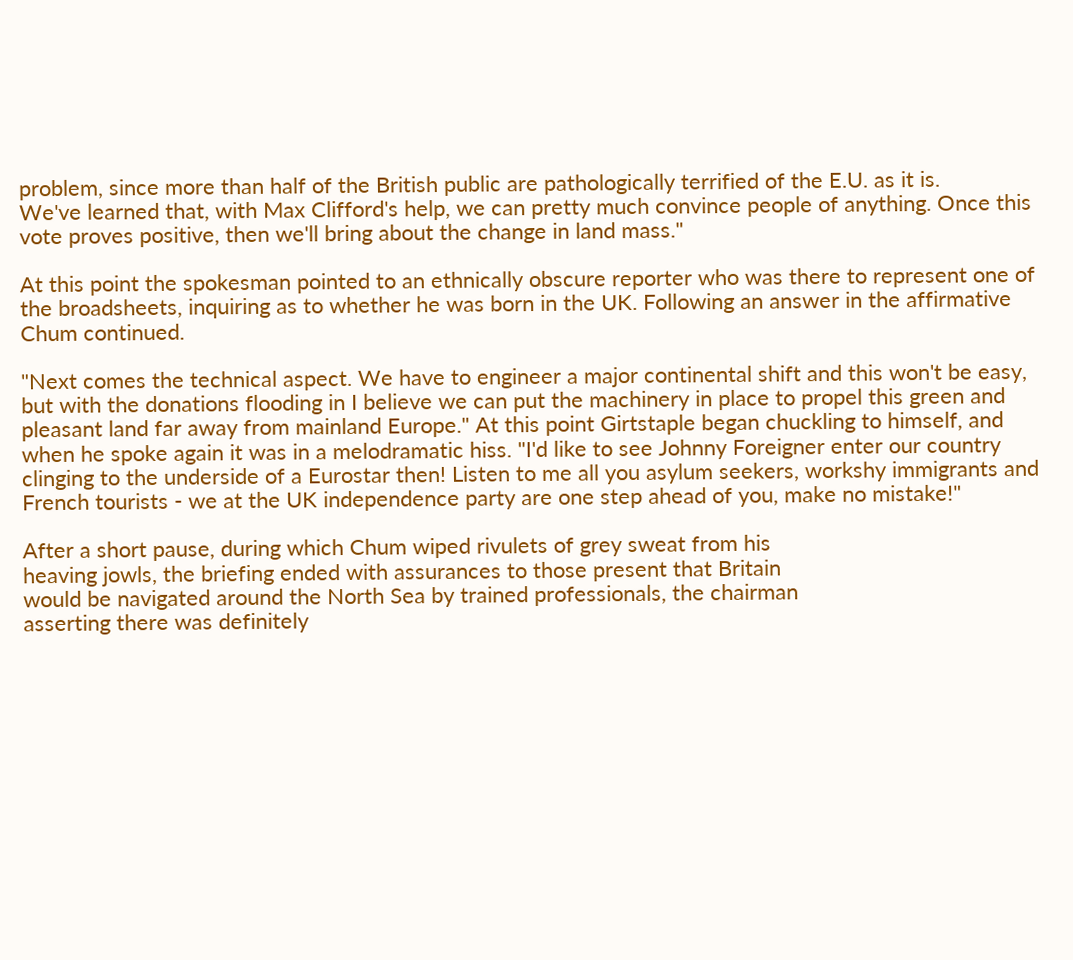problem, since more than half of the British public are pathologically terrified of the E.U. as it is.
We've learned that, with Max Clifford's help, we can pretty much convince people of anything. Once this vote proves positive, then we'll bring about the change in land mass."

At this point the spokesman pointed to an ethnically obscure reporter who was there to represent one of the broadsheets, inquiring as to whether he was born in the UK. Following an answer in the affirmative Chum continued.

"Next comes the technical aspect. We have to engineer a major continental shift and this won't be easy, but with the donations flooding in I believe we can put the machinery in place to propel this green and pleasant land far away from mainland Europe." At this point Girtstaple began chuckling to himself, and when he spoke again it was in a melodramatic hiss. "I'd like to see Johnny Foreigner enter our country clinging to the underside of a Eurostar then! Listen to me all you asylum seekers, workshy immigrants and French tourists - we at the UK independence party are one step ahead of you, make no mistake!"

After a short pause, during which Chum wiped rivulets of grey sweat from his
heaving jowls, the briefing ended with assurances to those present that Britain
would be navigated around the North Sea by trained professionals, the chairman
asserting there was definitely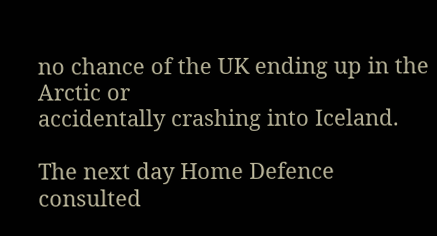no chance of the UK ending up in the Arctic or
accidentally crashing into Iceland.

The next day Home Defence consulted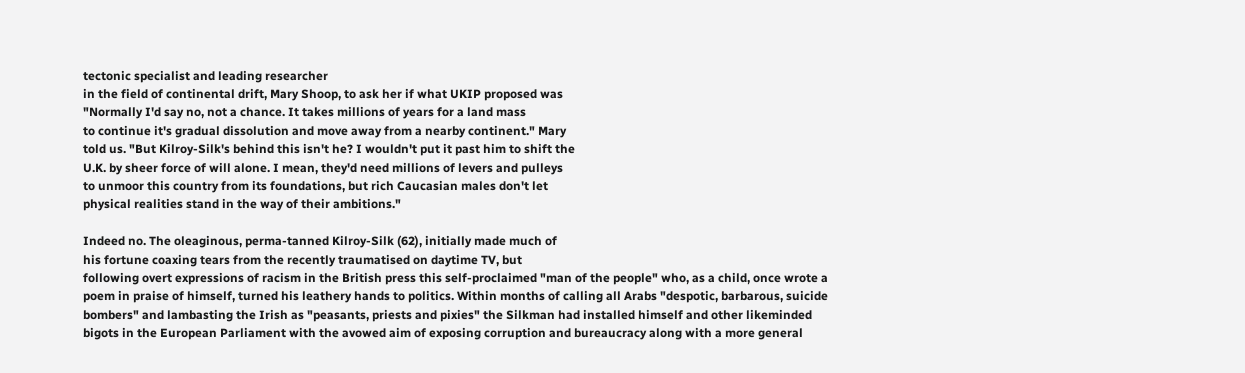tectonic specialist and leading researcher
in the field of continental drift, Mary Shoop, to ask her if what UKIP proposed was
"Normally I'd say no, not a chance. It takes millions of years for a land mass
to continue it's gradual dissolution and move away from a nearby continent." Mary
told us. "But Kilroy-Silk's behind this isn't he? I wouldn't put it past him to shift the
U.K. by sheer force of will alone. I mean, they'd need millions of levers and pulleys
to unmoor this country from its foundations, but rich Caucasian males don't let
physical realities stand in the way of their ambitions."

Indeed no. The oleaginous, perma-tanned Kilroy-Silk (62), initially made much of
his fortune coaxing tears from the recently traumatised on daytime TV, but
following overt expressions of racism in the British press this self-proclaimed "man of the people" who, as a child, once wrote a poem in praise of himself, turned his leathery hands to politics. Within months of calling all Arabs "despotic, barbarous, suicide bombers" and lambasting the Irish as "peasants, priests and pixies" the Silkman had installed himself and other likeminded bigots in the European Parliament with the avowed aim of exposing corruption and bureaucracy along with a more general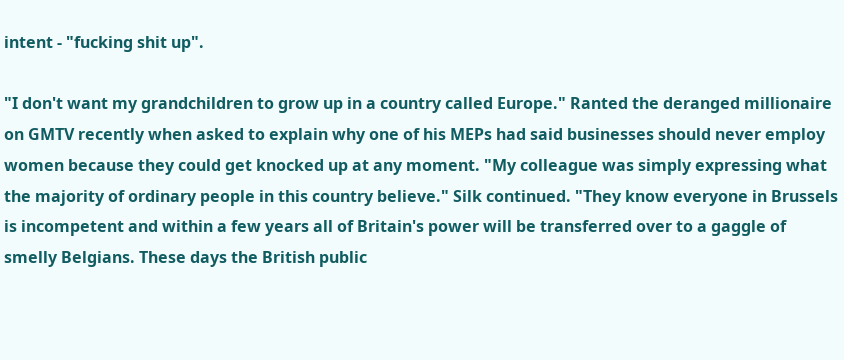intent - "fucking shit up".

"I don't want my grandchildren to grow up in a country called Europe." Ranted the deranged millionaire on GMTV recently when asked to explain why one of his MEPs had said businesses should never employ women because they could get knocked up at any moment. "My colleague was simply expressing what the majority of ordinary people in this country believe." Silk continued. "They know everyone in Brussels is incompetent and within a few years all of Britain's power will be transferred over to a gaggle of smelly Belgians. These days the British public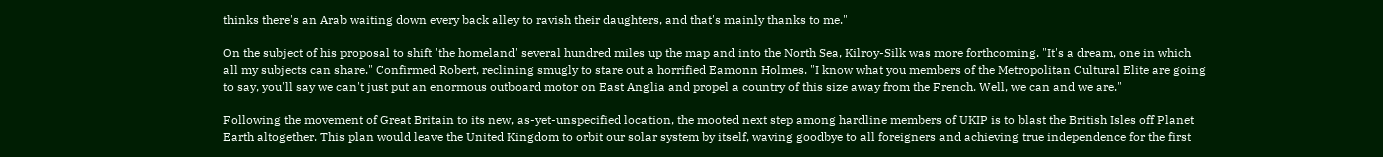thinks there's an Arab waiting down every back alley to ravish their daughters, and that's mainly thanks to me."

On the subject of his proposal to shift 'the homeland' several hundred miles up the map and into the North Sea, Kilroy-Silk was more forthcoming. "It's a dream, one in which all my subjects can share." Confirmed Robert, reclining smugly to stare out a horrified Eamonn Holmes. "I know what you members of the Metropolitan Cultural Elite are going to say, you'll say we can't just put an enormous outboard motor on East Anglia and propel a country of this size away from the French. Well, we can and we are."

Following the movement of Great Britain to its new, as-yet-unspecified location, the mooted next step among hardline members of UKIP is to blast the British Isles off Planet Earth altogether. This plan would leave the United Kingdom to orbit our solar system by itself, waving goodbye to all foreigners and achieving true independence for the first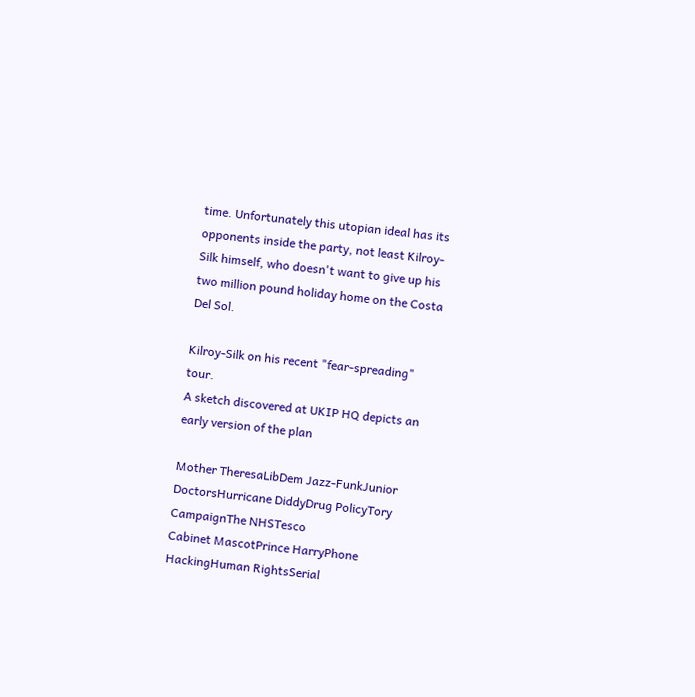time. Unfortunately this utopian ideal has its opponents inside the party, not least Kilroy-Silk himself, who doesn't want to give up his two million pound holiday home on the Costa Del Sol.

Kilroy-Silk on his recent "fear-spreading" tour.
A sketch discovered at UKIP HQ depicts an early version of the plan

Mother TheresaLibDem Jazz-FunkJunior DoctorsHurricane DiddyDrug PolicyTory CampaignThe NHSTesco
Cabinet MascotPrince HarryPhone HackingHuman RightsSerial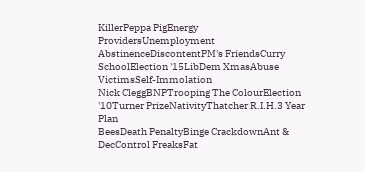KillerPeppa PigEnergy ProvidersUnemployment
AbstinenceDiscontentPM's FriendsCurry SchoolElection '15LibDem XmasAbuse VictimsSelf-Immolation
Nick CleggBNPTrooping The ColourElection '10Turner PrizeNativityThatcher R.I.H.3 Year Plan
BeesDeath PenaltyBinge CrackdownAnt & DecControl FreaksFat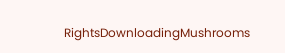RightsDownloadingMushrooms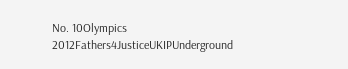No. 10Olympics 2012Fathers4JusticeUKIPUnderground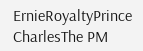ErnieRoyaltyPrince CharlesThe PM